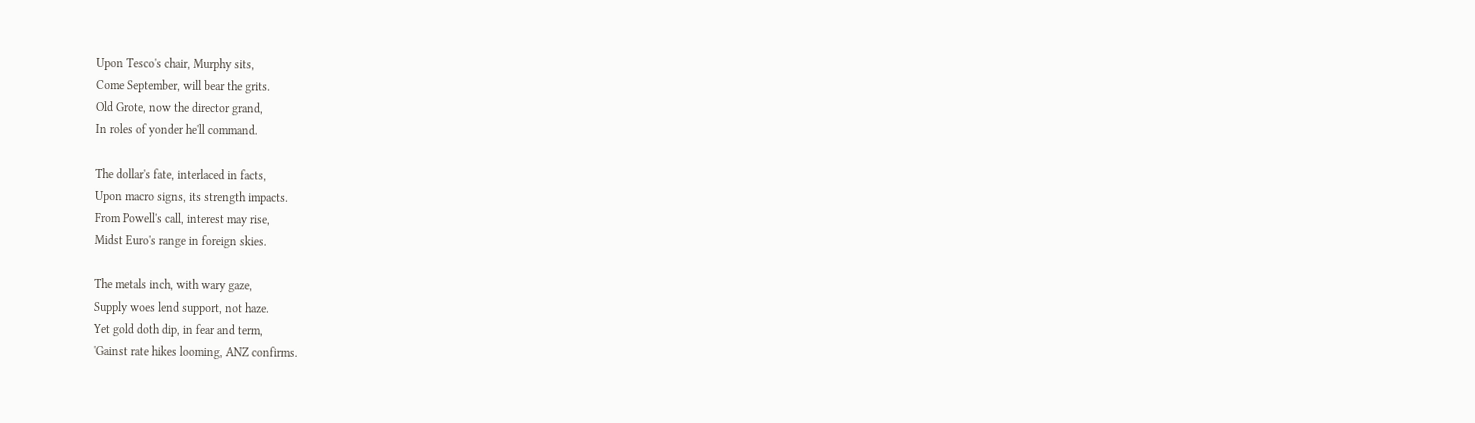Upon Tesco's chair, Murphy sits,
Come September, will bear the grits.
Old Grote, now the director grand,
In roles of yonder he'll command.

The dollar's fate, interlaced in facts,
Upon macro signs, its strength impacts.
From Powell's call, interest may rise,
Midst Euro's range in foreign skies.

The metals inch, with wary gaze,
Supply woes lend support, not haze.
Yet gold doth dip, in fear and term,
'Gainst rate hikes looming, ANZ confirms.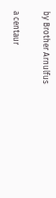by Brother Arnulfus

a centaur